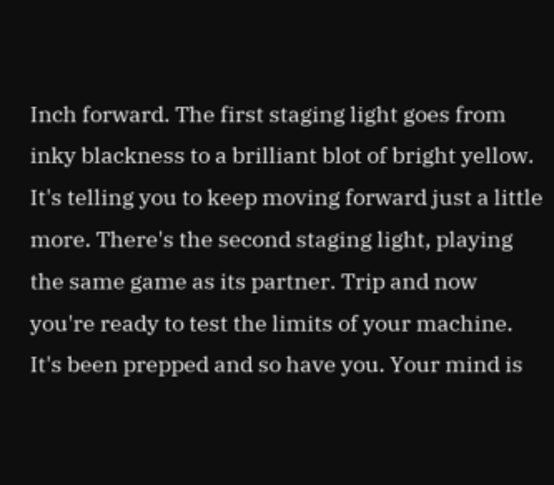Inch forward. The first staging light goes from inky blackness to a brilliant blot of bright yellow. It's telling you to keep moving forward just a little more. There's the second staging light, playing the same game as its partner. Trip and now you're ready to test the limits of your machine. It's been prepped and so have you. Your mind is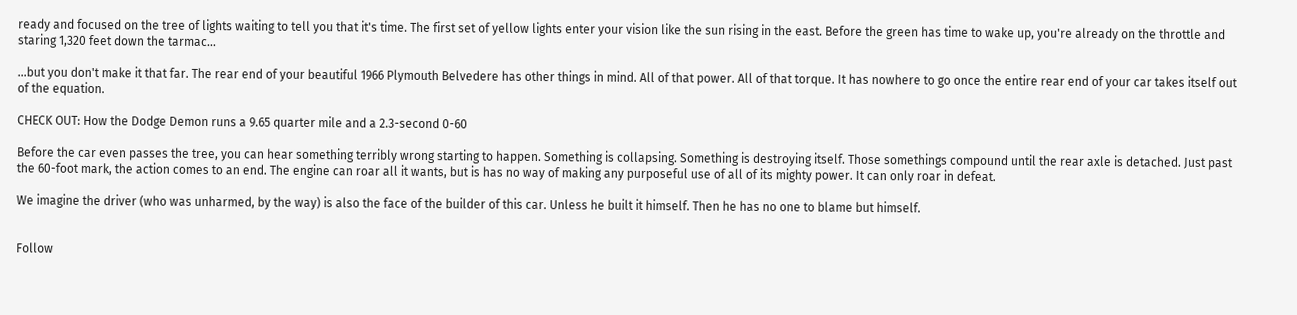ready and focused on the tree of lights waiting to tell you that it's time. The first set of yellow lights enter your vision like the sun rising in the east. Before the green has time to wake up, you're already on the throttle and staring 1,320 feet down the tarmac...

...but you don't make it that far. The rear end of your beautiful 1966 Plymouth Belvedere has other things in mind. All of that power. All of that torque. It has nowhere to go once the entire rear end of your car takes itself out of the equation.

CHECK OUT: How the Dodge Demon runs a 9.65 quarter mile and a 2.3-second 0-60

Before the car even passes the tree, you can hear something terribly wrong starting to happen. Something is collapsing. Something is destroying itself. Those somethings compound until the rear axle is detached. Just past the 60-foot mark, the action comes to an end. The engine can roar all it wants, but is has no way of making any purposeful use of all of its mighty power. It can only roar in defeat.

We imagine the driver (who was unharmed, by the way) is also the face of the builder of this car. Unless he built it himself. Then he has no one to blame but himself.


Follow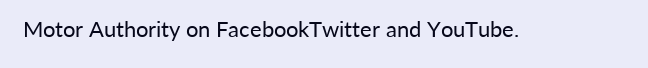Motor Authority on FacebookTwitter and YouTube.